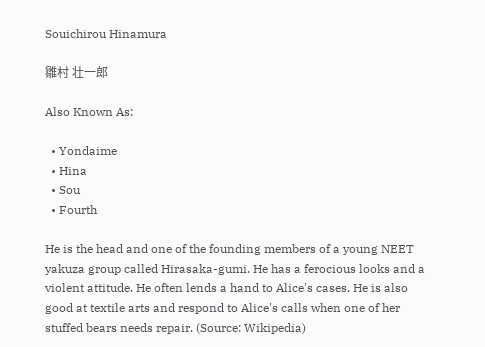Souichirou Hinamura

雛村 壮一郎

Also Known As:

  • Yondaime
  • Hina
  • Sou
  • Fourth

He is the head and one of the founding members of a young NEET yakuza group called Hirasaka-gumi. He has a ferocious looks and a violent attitude. He often lends a hand to Alice's cases. He is also good at textile arts and respond to Alice's calls when one of her stuffed bears needs repair. (Source: Wikipedia)